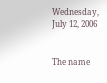Wednesday, July 12, 2006


The name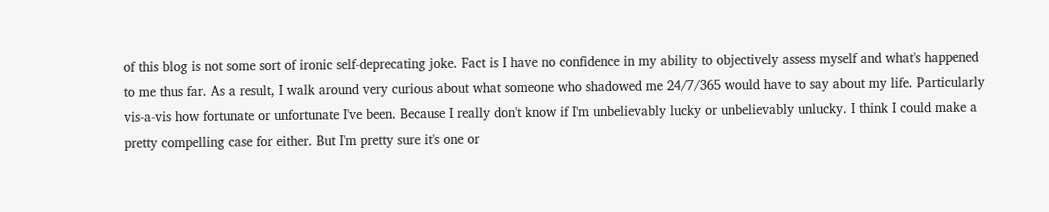of this blog is not some sort of ironic self-deprecating joke. Fact is I have no confidence in my ability to objectively assess myself and what's happened to me thus far. As a result, I walk around very curious about what someone who shadowed me 24/7/365 would have to say about my life. Particularly vis-a-vis how fortunate or unfortunate I've been. Because I really don't know if I'm unbelievably lucky or unbelievably unlucky. I think I could make a pretty compelling case for either. But I'm pretty sure it's one or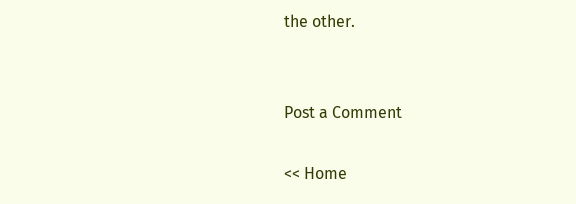the other.


Post a Comment

<< Home